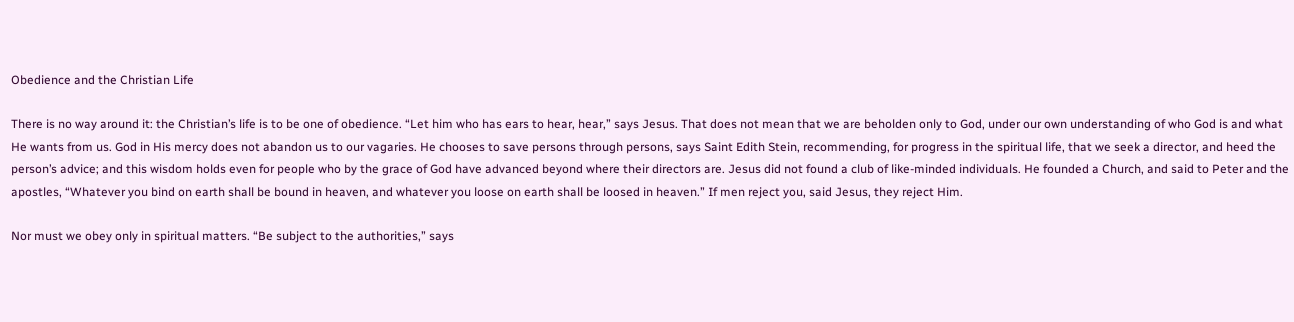Obedience and the Christian Life

There is no way around it: the Christian’s life is to be one of obedience. “Let him who has ears to hear, hear,” says Jesus. That does not mean that we are beholden only to God, under our own understanding of who God is and what He wants from us. God in His mercy does not abandon us to our vagaries. He chooses to save persons through persons, says Saint Edith Stein, recommending, for progress in the spiritual life, that we seek a director, and heed the person’s advice; and this wisdom holds even for people who by the grace of God have advanced beyond where their directors are. Jesus did not found a club of like-minded individuals. He founded a Church, and said to Peter and the apostles, “Whatever you bind on earth shall be bound in heaven, and whatever you loose on earth shall be loosed in heaven.” If men reject you, said Jesus, they reject Him.

Nor must we obey only in spiritual matters. “Be subject to the authorities,” says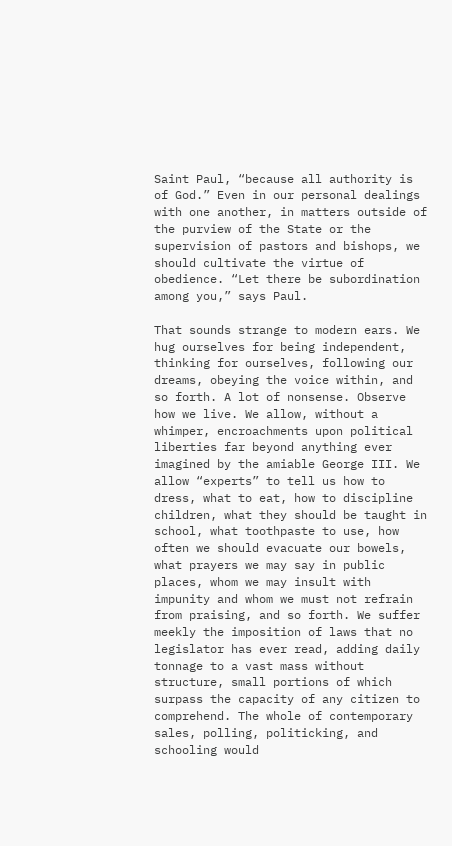Saint Paul, “because all authority is of God.” Even in our personal dealings with one another, in matters outside of the purview of the State or the supervision of pastors and bishops, we should cultivate the virtue of obedience. “Let there be subordination among you,” says Paul.

That sounds strange to modern ears. We hug ourselves for being independent, thinking for ourselves, following our dreams, obeying the voice within, and so forth. A lot of nonsense. Observe how we live. We allow, without a whimper, encroachments upon political liberties far beyond anything ever imagined by the amiable George III. We allow “experts” to tell us how to dress, what to eat, how to discipline children, what they should be taught in school, what toothpaste to use, how often we should evacuate our bowels, what prayers we may say in public places, whom we may insult with impunity and whom we must not refrain from praising, and so forth. We suffer meekly the imposition of laws that no legislator has ever read, adding daily tonnage to a vast mass without structure, small portions of which surpass the capacity of any citizen to comprehend. The whole of contemporary sales, polling, politicking, and schooling would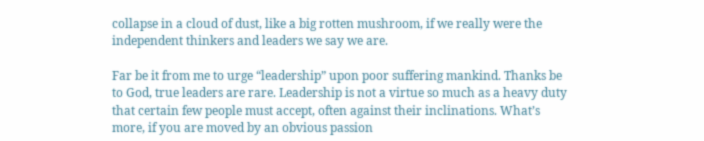collapse in a cloud of dust, like a big rotten mushroom, if we really were the independent thinkers and leaders we say we are.

Far be it from me to urge “leadership” upon poor suffering mankind. Thanks be to God, true leaders are rare. Leadership is not a virtue so much as a heavy duty that certain few people must accept, often against their inclinations. What’s more, if you are moved by an obvious passion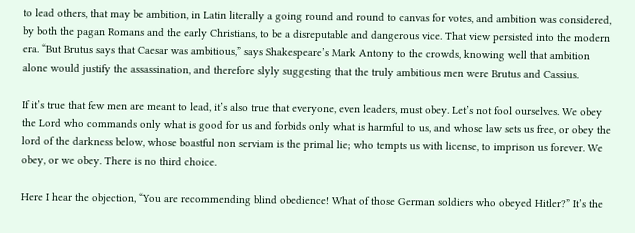to lead others, that may be ambition, in Latin literally a going round and round to canvas for votes, and ambition was considered, by both the pagan Romans and the early Christians, to be a disreputable and dangerous vice. That view persisted into the modern era. “But Brutus says that Caesar was ambitious,” says Shakespeare’s Mark Antony to the crowds, knowing well that ambition alone would justify the assassination, and therefore slyly suggesting that the truly ambitious men were Brutus and Cassius.

If it’s true that few men are meant to lead, it’s also true that everyone, even leaders, must obey. Let’s not fool ourselves. We obey the Lord who commands only what is good for us and forbids only what is harmful to us, and whose law sets us free, or obey the lord of the darkness below, whose boastful non serviam is the primal lie; who tempts us with license, to imprison us forever. We obey, or we obey. There is no third choice.

Here I hear the objection, “You are recommending blind obedience! What of those German soldiers who obeyed Hitler?” It’s the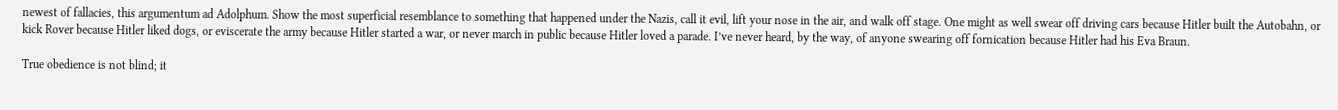newest of fallacies, this argumentum ad Adolphum. Show the most superficial resemblance to something that happened under the Nazis, call it evil, lift your nose in the air, and walk off stage. One might as well swear off driving cars because Hitler built the Autobahn, or kick Rover because Hitler liked dogs, or eviscerate the army because Hitler started a war, or never march in public because Hitler loved a parade. I’ve never heard, by the way, of anyone swearing off fornication because Hitler had his Eva Braun.

True obedience is not blind; it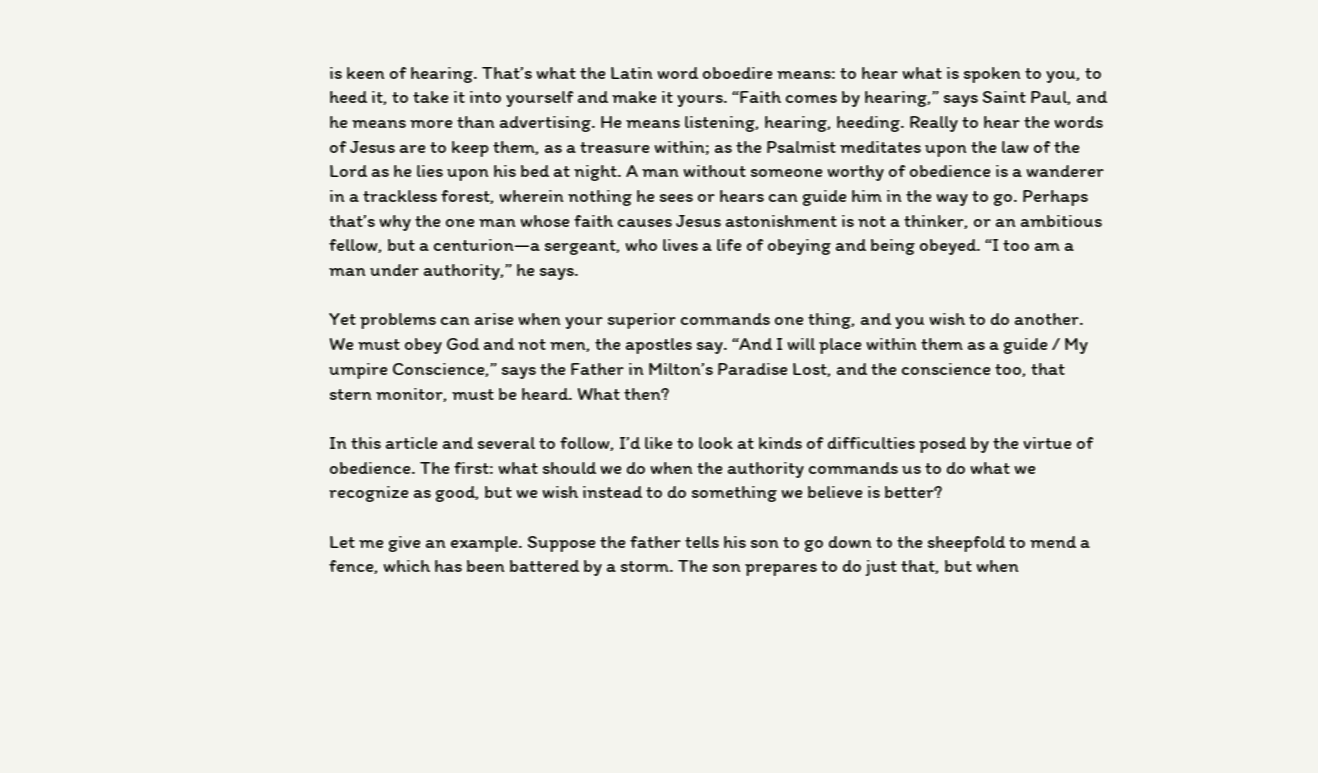is keen of hearing. That’s what the Latin word oboedire means: to hear what is spoken to you, to heed it, to take it into yourself and make it yours. “Faith comes by hearing,” says Saint Paul, and he means more than advertising. He means listening, hearing, heeding. Really to hear the words of Jesus are to keep them, as a treasure within; as the Psalmist meditates upon the law of the Lord as he lies upon his bed at night. A man without someone worthy of obedience is a wanderer in a trackless forest, wherein nothing he sees or hears can guide him in the way to go. Perhaps that’s why the one man whose faith causes Jesus astonishment is not a thinker, or an ambitious fellow, but a centurion—a sergeant, who lives a life of obeying and being obeyed. “I too am a man under authority,” he says.

Yet problems can arise when your superior commands one thing, and you wish to do another. We must obey God and not men, the apostles say. “And I will place within them as a guide / My umpire Conscience,” says the Father in Milton’s Paradise Lost, and the conscience too, that stern monitor, must be heard. What then?

In this article and several to follow, I’d like to look at kinds of difficulties posed by the virtue of obedience. The first: what should we do when the authority commands us to do what we recognize as good, but we wish instead to do something we believe is better?

Let me give an example. Suppose the father tells his son to go down to the sheepfold to mend a fence, which has been battered by a storm. The son prepares to do just that, but when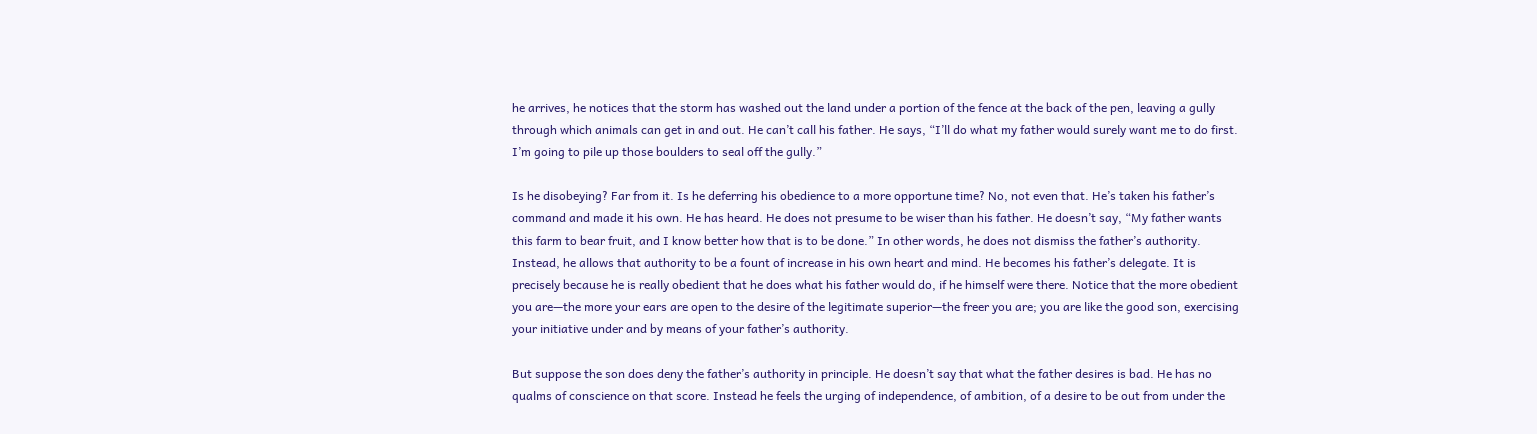he arrives, he notices that the storm has washed out the land under a portion of the fence at the back of the pen, leaving a gully through which animals can get in and out. He can’t call his father. He says, “I’ll do what my father would surely want me to do first. I’m going to pile up those boulders to seal off the gully.”

Is he disobeying? Far from it. Is he deferring his obedience to a more opportune time? No, not even that. He’s taken his father’s command and made it his own. He has heard. He does not presume to be wiser than his father. He doesn’t say, “My father wants this farm to bear fruit, and I know better how that is to be done.” In other words, he does not dismiss the father’s authority. Instead, he allows that authority to be a fount of increase in his own heart and mind. He becomes his father’s delegate. It is precisely because he is really obedient that he does what his father would do, if he himself were there. Notice that the more obedient you are—the more your ears are open to the desire of the legitimate superior—the freer you are; you are like the good son, exercising your initiative under and by means of your father’s authority.

But suppose the son does deny the father’s authority in principle. He doesn’t say that what the father desires is bad. He has no qualms of conscience on that score. Instead he feels the urging of independence, of ambition, of a desire to be out from under the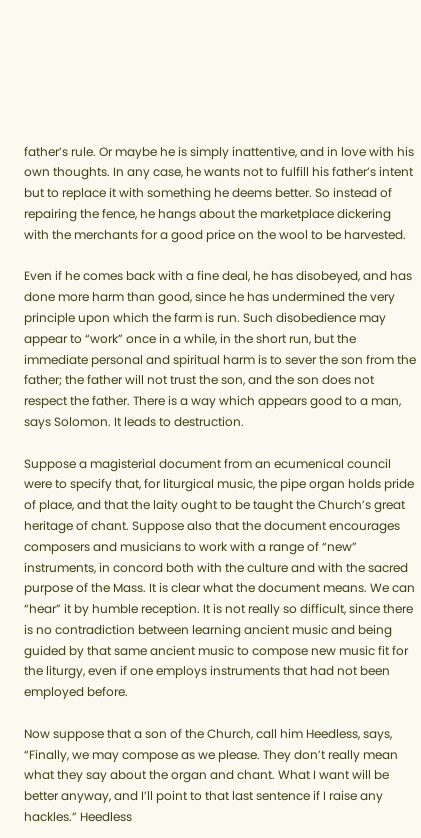father’s rule. Or maybe he is simply inattentive, and in love with his own thoughts. In any case, he wants not to fulfill his father’s intent but to replace it with something he deems better. So instead of repairing the fence, he hangs about the marketplace dickering with the merchants for a good price on the wool to be harvested.

Even if he comes back with a fine deal, he has disobeyed, and has done more harm than good, since he has undermined the very principle upon which the farm is run. Such disobedience may appear to “work” once in a while, in the short run, but the immediate personal and spiritual harm is to sever the son from the father; the father will not trust the son, and the son does not respect the father. There is a way which appears good to a man, says Solomon. It leads to destruction.

Suppose a magisterial document from an ecumenical council were to specify that, for liturgical music, the pipe organ holds pride of place, and that the laity ought to be taught the Church’s great heritage of chant. Suppose also that the document encourages composers and musicians to work with a range of “new” instruments, in concord both with the culture and with the sacred purpose of the Mass. It is clear what the document means. We can “hear” it by humble reception. It is not really so difficult, since there is no contradiction between learning ancient music and being guided by that same ancient music to compose new music fit for the liturgy, even if one employs instruments that had not been employed before.

Now suppose that a son of the Church, call him Heedless, says, “Finally, we may compose as we please. They don’t really mean what they say about the organ and chant. What I want will be better anyway, and I’ll point to that last sentence if I raise any hackles.” Heedless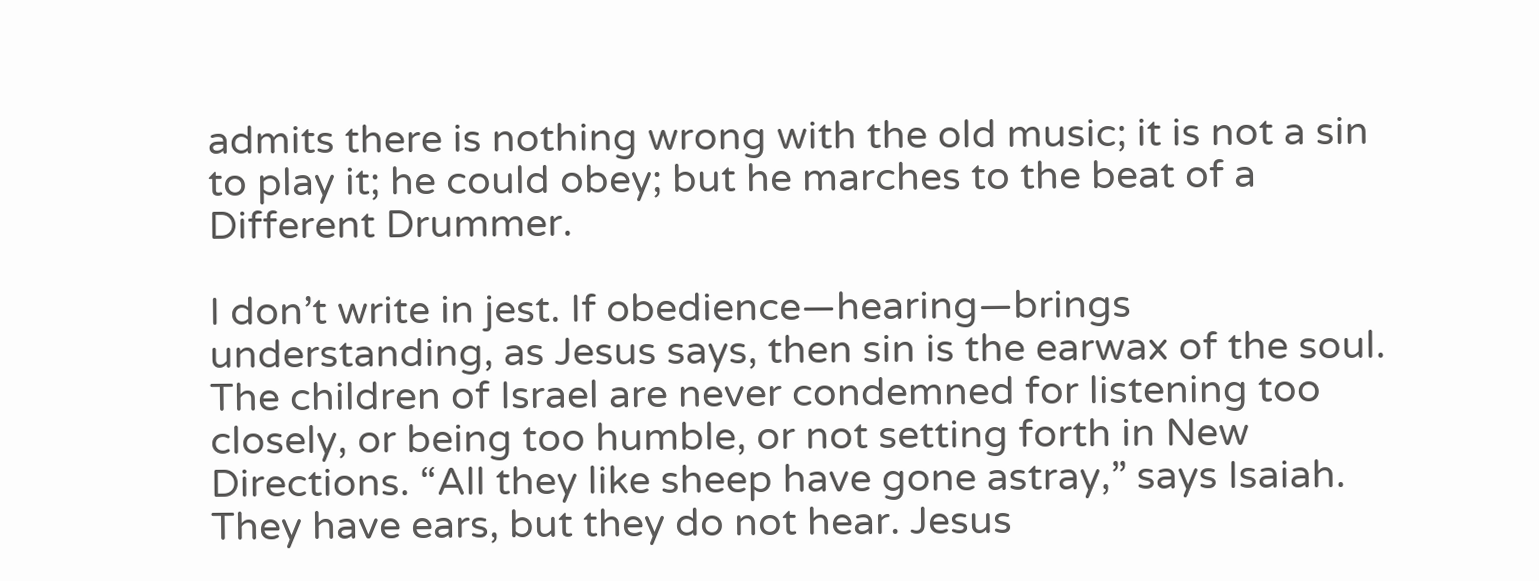admits there is nothing wrong with the old music; it is not a sin to play it; he could obey; but he marches to the beat of a Different Drummer.

I don’t write in jest. If obedience—hearing—brings understanding, as Jesus says, then sin is the earwax of the soul. The children of Israel are never condemned for listening too closely, or being too humble, or not setting forth in New Directions. “All they like sheep have gone astray,” says Isaiah. They have ears, but they do not hear. Jesus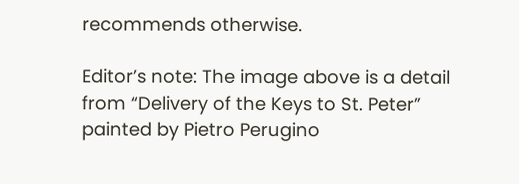recommends otherwise.

Editor’s note: The image above is a detail from “Delivery of the Keys to St. Peter” painted by Pietro Perugino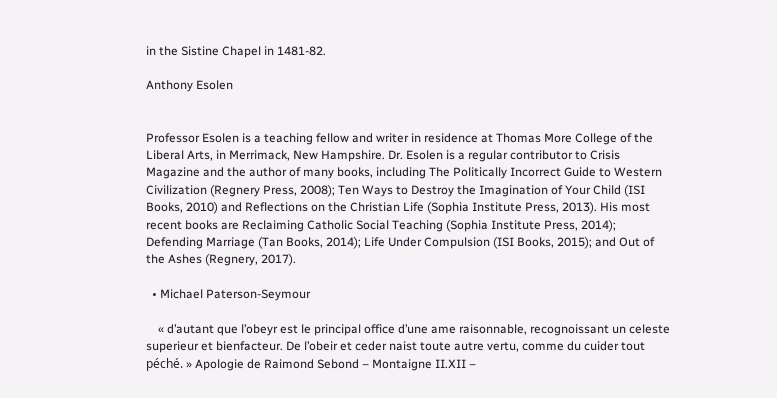in the Sistine Chapel in 1481-82.

Anthony Esolen


Professor Esolen is a teaching fellow and writer in residence at Thomas More College of the Liberal Arts, in Merrimack, New Hampshire. Dr. Esolen is a regular contributor to Crisis Magazine and the author of many books, including The Politically Incorrect Guide to Western Civilization (Regnery Press, 2008); Ten Ways to Destroy the Imagination of Your Child (ISI Books, 2010) and Reflections on the Christian Life (Sophia Institute Press, 2013). His most recent books are Reclaiming Catholic Social Teaching (Sophia Institute Press, 2014); Defending Marriage (Tan Books, 2014); Life Under Compulsion (ISI Books, 2015); and Out of the Ashes (Regnery, 2017).

  • Michael Paterson-Seymour

    « d’autant que l’obeyr est le principal office d’une ame raisonnable, recognoissant un celeste superieur et bienfacteur. De l’obeir et ceder naist toute autre vertu, comme du cuider tout péché. » Apologie de Raimond Sebond – Montaigne II.XII –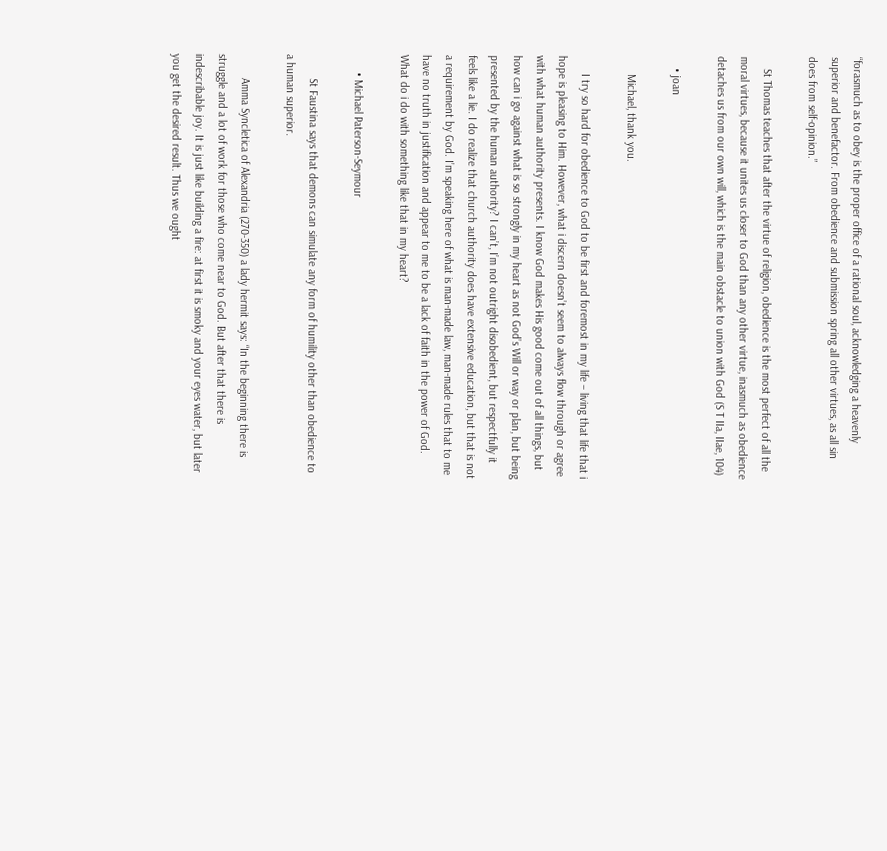“forasmuch as to obey is the proper office of a rational soul, acknowledging a heavenly superior and benefactor. From obedience and submission spring all other virtues, as all sin does from self-opinion.”

    St Thomas teaches that after the virtue of religion, obedience is the most perfect of all the moral virtues, because it unites us closer to God than any other virtue, inasmuch as obedience detaches us from our own will, which is the main obstacle to union with God (S T IIa, IIae, 104)

    • joan

      Michael, thank you.

      I try so hard for obedience to God to be first and foremost in my life – living that life that i hope is pleasing to Him. However, what i discern doesn’t seem to always flow through or agree with what human authority presents. I know God makes His good come out of all things, but how can i go against what is so strongly in my heart as not God’s Will or way or plan, but being presented by the human authority? I can’t, I’m not outright disobedient, but respectfully it feels like a lie. I do realize that church authority does have extensive education, but that is not a requirement by God. I’m speaking here of what is man-made law, man-made rules that to me have no truth in justification and appear to me to be a lack of faith in the power of God. What do i do with something like that in my heart?

      • Michael Paterson-Seymour

        St Faustina says that demons can simulate any form of humility other than obedience to a human superior.

        Amma Syncletica of Alexandria (270-350) a lady hermit says: “In the beginning there is struggle and a lot of work for those who come near to God. But after that there is indescribable joy. It is just like building a fire: at first it is smoky and your eyes water, but later you get the desired result. Thus we ought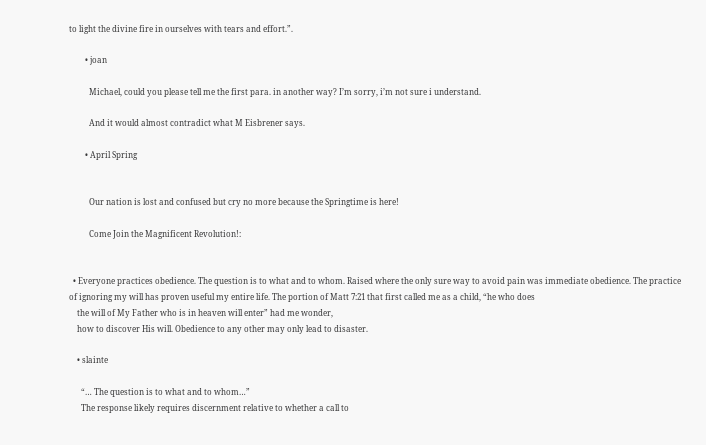to light the divine fire in ourselves with tears and effort.”.

        • joan

          Michael, could you please tell me the first para. in another way? I’m sorry, i’m not sure i understand.

          And it would almost contradict what M Eisbrener says.

        • April Spring


          Our nation is lost and confused but cry no more because the Springtime is here!

          Come Join the Magnificent Revolution!:


  • Everyone practices obedience. The question is to what and to whom. Raised where the only sure way to avoid pain was immediate obedience. The practice of ignoring my will has proven useful my entire life. The portion of Matt 7:21 that first called me as a child, “he who does
    the will of My Father who is in heaven will enter” had me wonder,
    how to discover His will. Obedience to any other may only lead to disaster.

    • slainte

      “… The question is to what and to whom…”
      The response likely requires discernment relative to whether a call to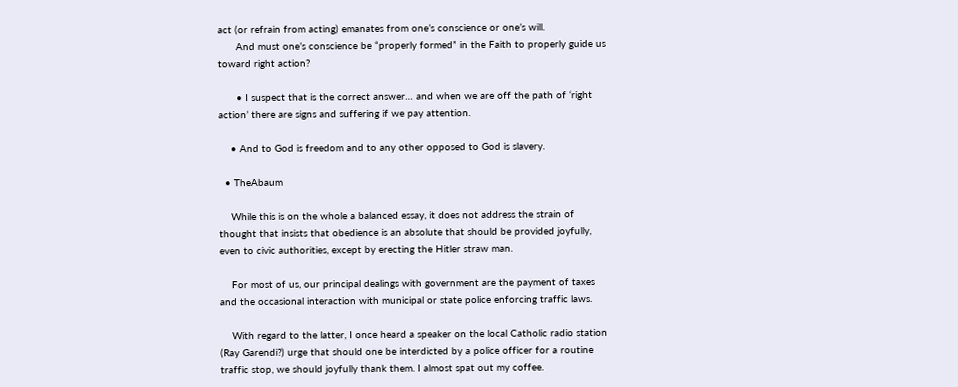act (or refrain from acting) emanates from one’s conscience or one’s will.
      And must one’s conscience be “properly formed” in the Faith to properly guide us toward right action?

      • I suspect that is the correct answer… and when we are off the path of ‘right action’ there are signs and suffering if we pay attention.

    • And to God is freedom and to any other opposed to God is slavery.

  • TheAbaum

    While this is on the whole a balanced essay, it does not address the strain of thought that insists that obedience is an absolute that should be provided joyfully, even to civic authorities, except by erecting the Hitler straw man.

    For most of us, our principal dealings with government are the payment of taxes and the occasional interaction with municipal or state police enforcing traffic laws.

    With regard to the latter, I once heard a speaker on the local Catholic radio station (Ray Garendi?) urge that should one be interdicted by a police officer for a routine traffic stop, we should joyfully thank them. I almost spat out my coffee.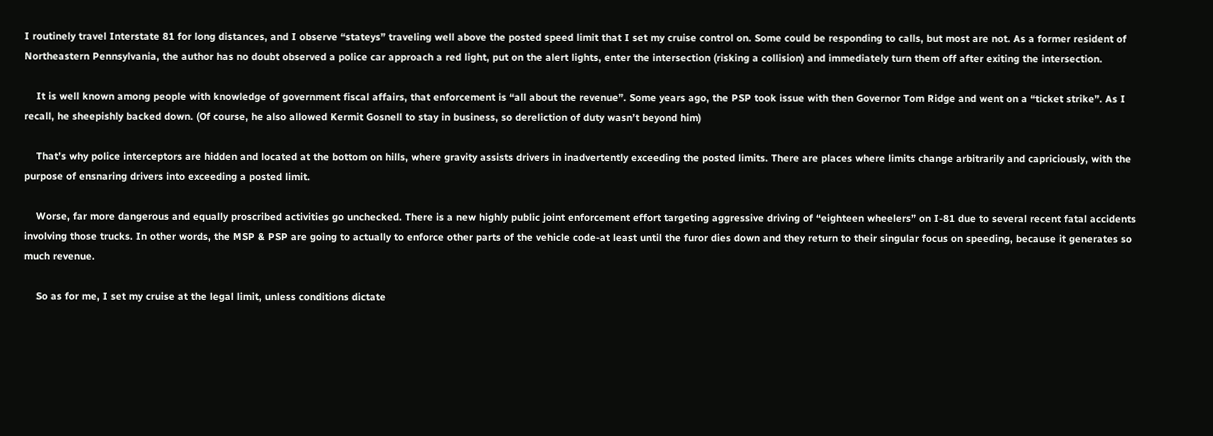I routinely travel Interstate 81 for long distances, and I observe “stateys” traveling well above the posted speed limit that I set my cruise control on. Some could be responding to calls, but most are not. As a former resident of Northeastern Pennsylvania, the author has no doubt observed a police car approach a red light, put on the alert lights, enter the intersection (risking a collision) and immediately turn them off after exiting the intersection.

    It is well known among people with knowledge of government fiscal affairs, that enforcement is “all about the revenue”. Some years ago, the PSP took issue with then Governor Tom Ridge and went on a “ticket strike”. As I recall, he sheepishly backed down. (Of course, he also allowed Kermit Gosnell to stay in business, so dereliction of duty wasn’t beyond him)

    That’s why police interceptors are hidden and located at the bottom on hills, where gravity assists drivers in inadvertently exceeding the posted limits. There are places where limits change arbitrarily and capriciously, with the purpose of ensnaring drivers into exceeding a posted limit.

    Worse, far more dangerous and equally proscribed activities go unchecked. There is a new highly public joint enforcement effort targeting aggressive driving of “eighteen wheelers” on I-81 due to several recent fatal accidents involving those trucks. In other words, the MSP & PSP are going to actually to enforce other parts of the vehicle code-at least until the furor dies down and they return to their singular focus on speeding, because it generates so much revenue.

    So as for me, I set my cruise at the legal limit, unless conditions dictate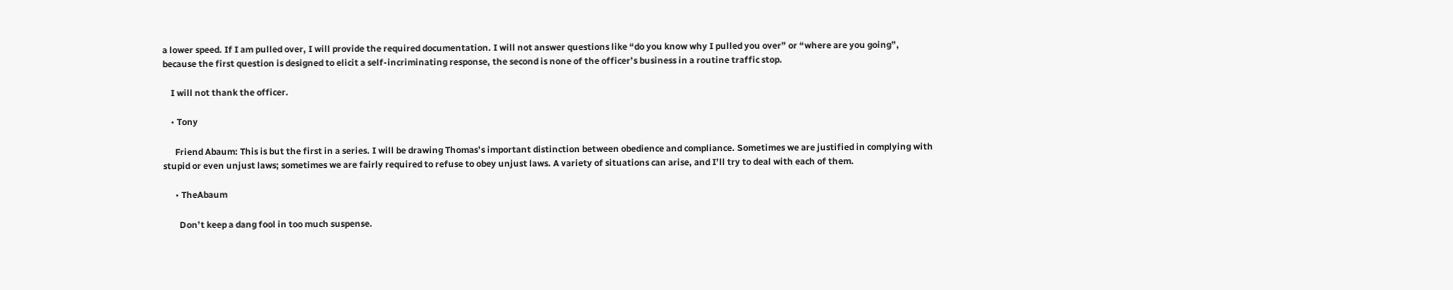a lower speed. If I am pulled over, I will provide the required documentation. I will not answer questions like “do you know why I pulled you over” or “where are you going”, because the first question is designed to elicit a self-incriminating response, the second is none of the officer’s business in a routine traffic stop.

    I will not thank the officer.

    • Tony

      Friend Abaum: This is but the first in a series. I will be drawing Thomas’s important distinction between obedience and compliance. Sometimes we are justified in complying with stupid or even unjust laws; sometimes we are fairly required to refuse to obey unjust laws. A variety of situations can arise, and I’ll try to deal with each of them.

      • TheAbaum

        Don’t keep a dang fool in too much suspense.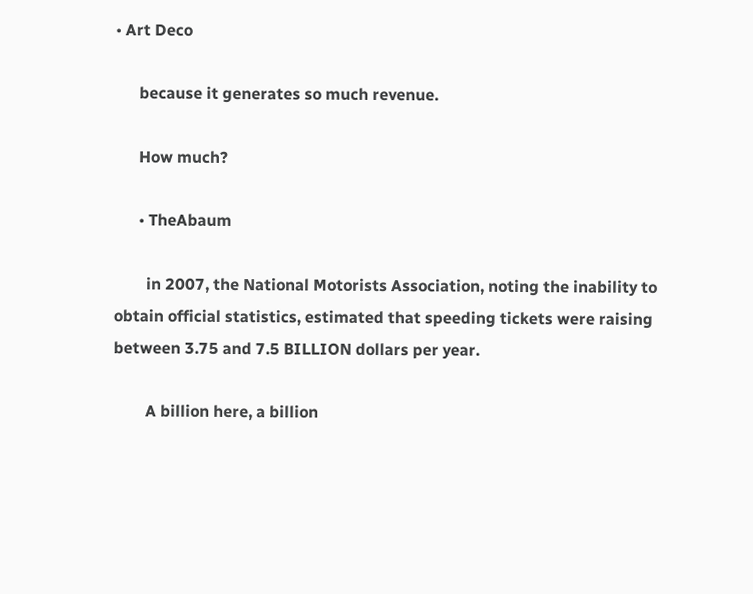• Art Deco

      because it generates so much revenue.

      How much?

      • TheAbaum

        in 2007, the National Motorists Association, noting the inability to obtain official statistics, estimated that speeding tickets were raising between 3.75 and 7.5 BILLION dollars per year.

        A billion here, a billion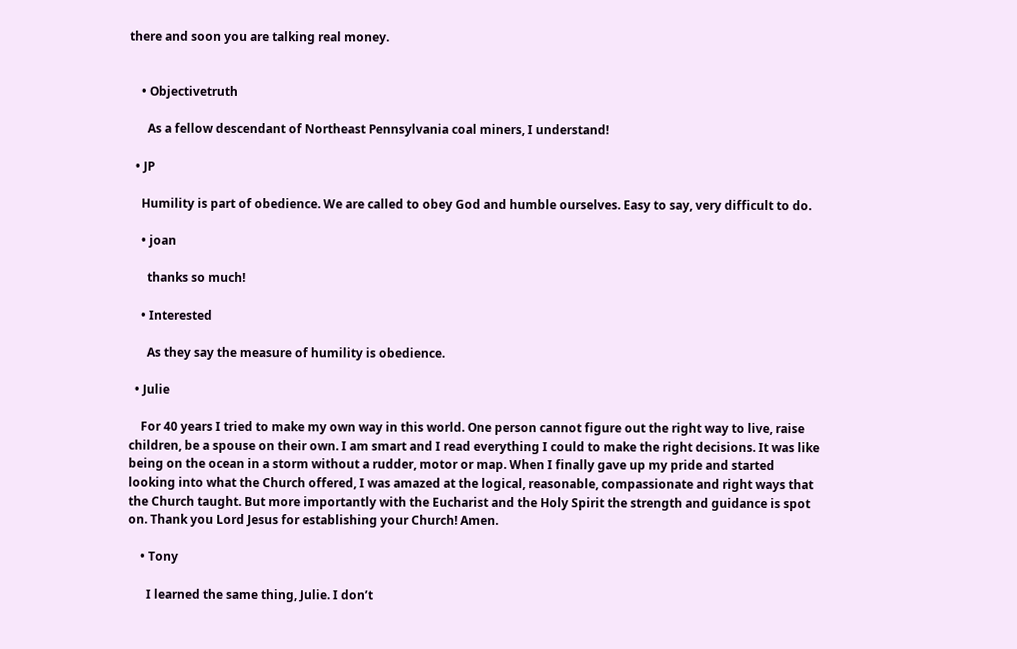there and soon you are talking real money.


    • Objectivetruth

      As a fellow descendant of Northeast Pennsylvania coal miners, I understand!

  • JP

    Humility is part of obedience. We are called to obey God and humble ourselves. Easy to say, very difficult to do.

    • joan

      thanks so much!

    • Interested

      As they say the measure of humility is obedience.

  • Julie

    For 40 years I tried to make my own way in this world. One person cannot figure out the right way to live, raise children, be a spouse on their own. I am smart and I read everything I could to make the right decisions. It was like being on the ocean in a storm without a rudder, motor or map. When I finally gave up my pride and started looking into what the Church offered, I was amazed at the logical, reasonable, compassionate and right ways that the Church taught. But more importantly with the Eucharist and the Holy Spirit the strength and guidance is spot on. Thank you Lord Jesus for establishing your Church! Amen.

    • Tony

      I learned the same thing, Julie. I don’t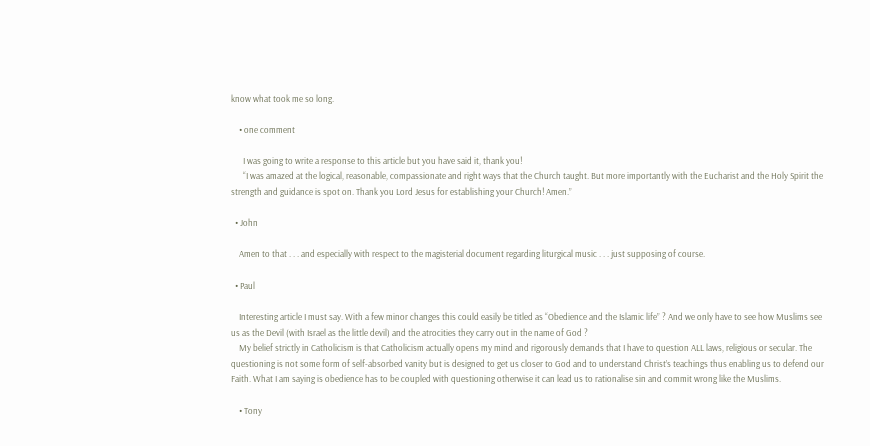know what took me so long.

    • one comment

      I was going to write a response to this article but you have said it, thank you!
      “I was amazed at the logical, reasonable, compassionate and right ways that the Church taught. But more importantly with the Eucharist and the Holy Spirit the strength and guidance is spot on. Thank you Lord Jesus for establishing your Church! Amen.”

  • John

    Amen to that . . . and especially with respect to the magisterial document regarding liturgical music . . . just supposing of course.

  • Paul

    Interesting article I must say. With a few minor changes this could easily be titled as “Obedience and the Islamic life” ? And we only have to see how Muslims see us as the Devil (with Israel as the little devil) and the atrocities they carry out in the name of God ?
    My belief strictly in Catholicism is that Catholicism actually opens my mind and rigorously demands that I have to question ALL laws, religious or secular. The questioning is not some form of self-absorbed vanity but is designed to get us closer to God and to understand Christ’s teachings thus enabling us to defend our Faith. What I am saying is obedience has to be coupled with questioning otherwise it can lead us to rationalise sin and commit wrong like the Muslims.

    • Tony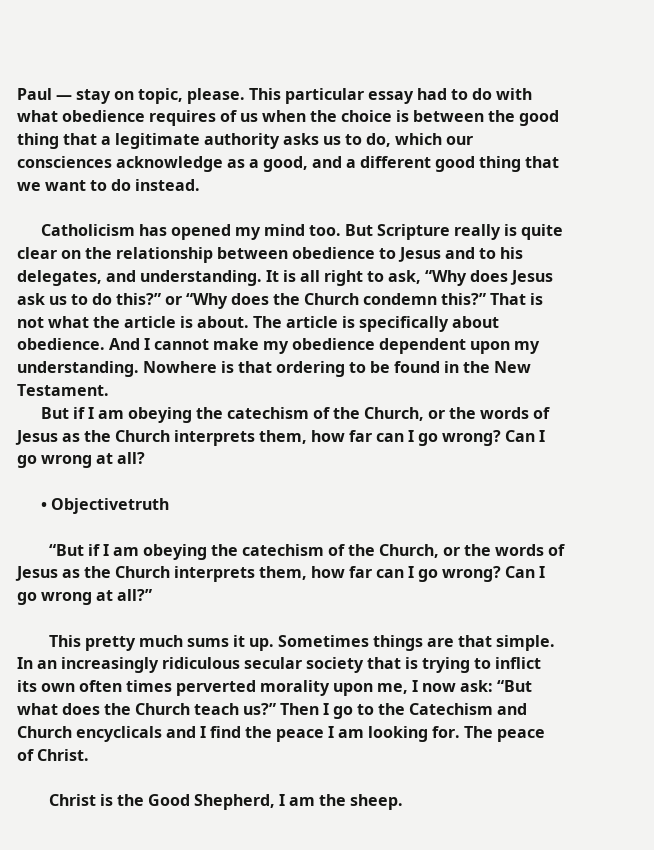Paul — stay on topic, please. This particular essay had to do with what obedience requires of us when the choice is between the good thing that a legitimate authority asks us to do, which our consciences acknowledge as a good, and a different good thing that we want to do instead.

      Catholicism has opened my mind too. But Scripture really is quite clear on the relationship between obedience to Jesus and to his delegates, and understanding. It is all right to ask, “Why does Jesus ask us to do this?” or “Why does the Church condemn this?” That is not what the article is about. The article is specifically about obedience. And I cannot make my obedience dependent upon my understanding. Nowhere is that ordering to be found in the New Testament.
      But if I am obeying the catechism of the Church, or the words of Jesus as the Church interprets them, how far can I go wrong? Can I go wrong at all?

      • Objectivetruth

        “But if I am obeying the catechism of the Church, or the words of Jesus as the Church interprets them, how far can I go wrong? Can I go wrong at all?”

        This pretty much sums it up. Sometimes things are that simple. In an increasingly ridiculous secular society that is trying to inflict its own often times perverted morality upon me, I now ask: “But what does the Church teach us?” Then I go to the Catechism and Church encyclicals and I find the peace I am looking for. The peace of Christ.

        Christ is the Good Shepherd, I am the sheep.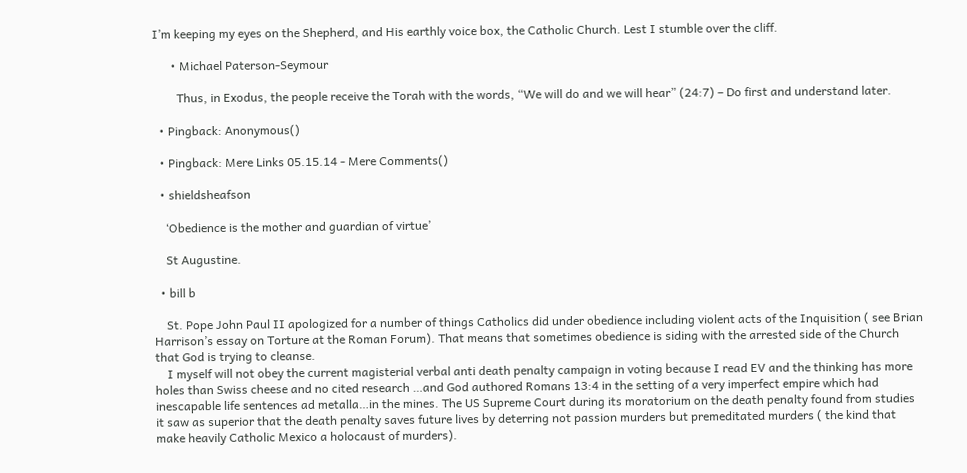I’m keeping my eyes on the Shepherd, and His earthly voice box, the Catholic Church. Lest I stumble over the cliff.

      • Michael Paterson-Seymour

        Thus, in Exodus, the people receive the Torah with the words, “We will do and we will hear” (24:7) – Do first and understand later.

  • Pingback: Anonymous()

  • Pingback: Mere Links 05.15.14 - Mere Comments()

  • shieldsheafson

    ‘Obedience is the mother and guardian of virtue’

    St Augustine.

  • bill b

    St. Pope John Paul II apologized for a number of things Catholics did under obedience including violent acts of the Inquisition ( see Brian Harrison’s essay on Torture at the Roman Forum). That means that sometimes obedience is siding with the arrested side of the Church that God is trying to cleanse.
    I myself will not obey the current magisterial verbal anti death penalty campaign in voting because I read EV and the thinking has more holes than Swiss cheese and no cited research …and God authored Romans 13:4 in the setting of a very imperfect empire which had inescapable life sentences ad metalla…in the mines. The US Supreme Court during its moratorium on the death penalty found from studies it saw as superior that the death penalty saves future lives by deterring not passion murders but premeditated murders ( the kind that make heavily Catholic Mexico a holocaust of murders).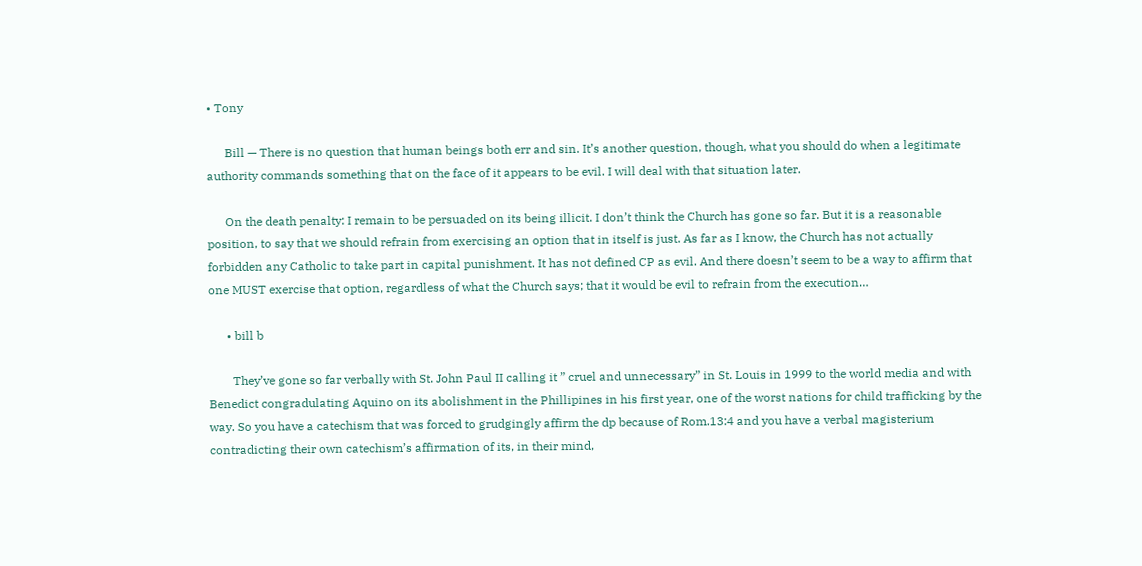• Tony

      Bill — There is no question that human beings both err and sin. It’s another question, though, what you should do when a legitimate authority commands something that on the face of it appears to be evil. I will deal with that situation later.

      On the death penalty: I remain to be persuaded on its being illicit. I don’t think the Church has gone so far. But it is a reasonable position, to say that we should refrain from exercising an option that in itself is just. As far as I know, the Church has not actually forbidden any Catholic to take part in capital punishment. It has not defined CP as evil. And there doesn’t seem to be a way to affirm that one MUST exercise that option, regardless of what the Church says; that it would be evil to refrain from the execution…

      • bill b

        They’ve gone so far verbally with St. John Paul II calling it ” cruel and unnecessary” in St. Louis in 1999 to the world media and with Benedict congradulating Aquino on its abolishment in the Phillipines in his first year, one of the worst nations for child trafficking by the way. So you have a catechism that was forced to grudgingly affirm the dp because of Rom.13:4 and you have a verbal magisterium contradicting their own catechism’s affirmation of its, in their mind,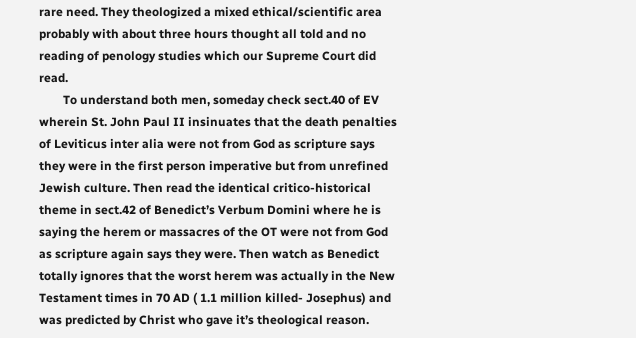rare need. They theologized a mixed ethical/scientific area probably with about three hours thought all told and no reading of penology studies which our Supreme Court did read.
        To understand both men, someday check sect.40 of EV wherein St. John Paul II insinuates that the death penalties of Leviticus inter alia were not from God as scripture says they were in the first person imperative but from unrefined Jewish culture. Then read the identical critico-historical theme in sect.42 of Benedict’s Verbum Domini where he is saying the herem or massacres of the OT were not from God as scripture again says they were. Then watch as Benedict totally ignores that the worst herem was actually in the New Testament times in 70 AD ( 1.1 million killed- Josephus) and was predicted by Christ who gave it’s theological reason.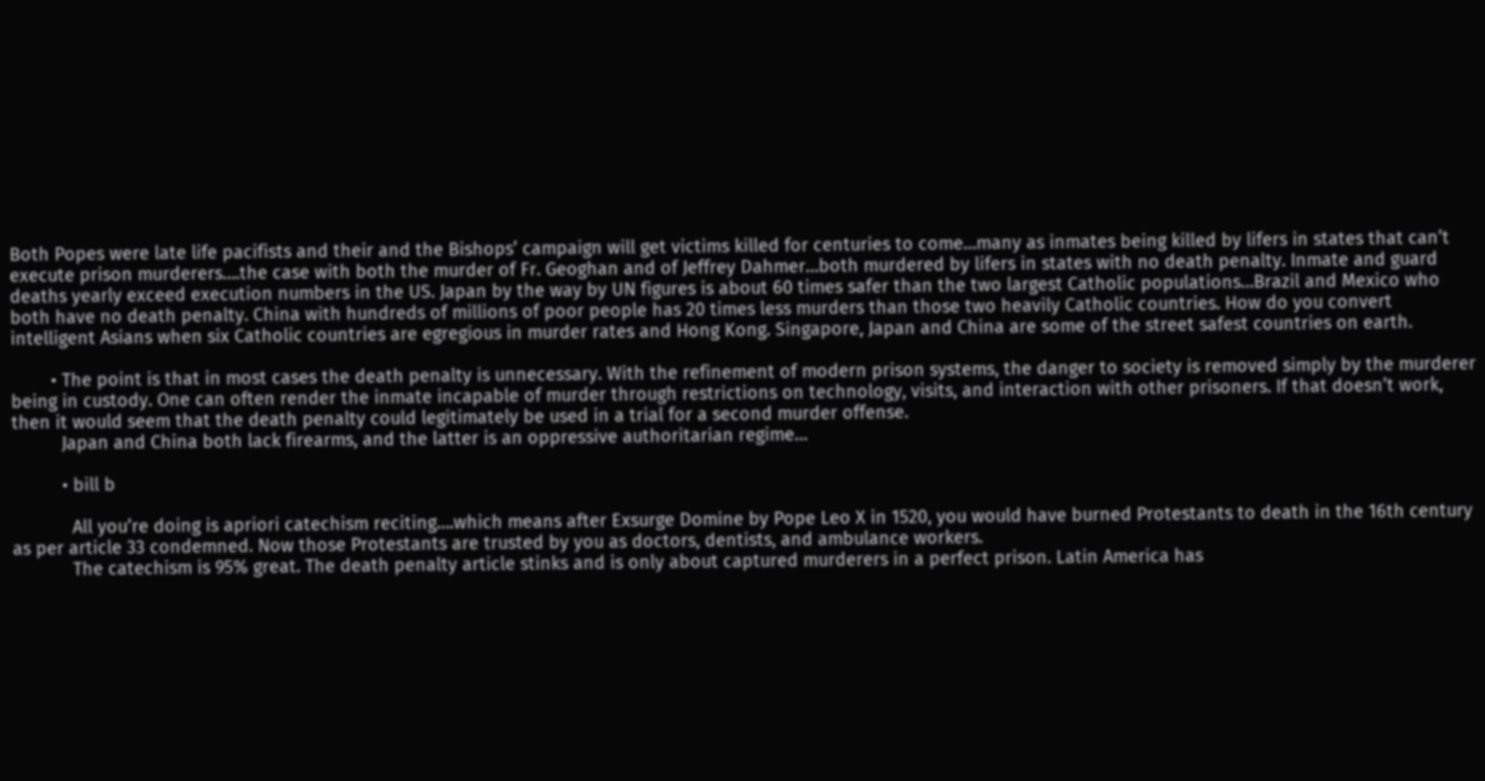Both Popes were late life pacifists and their and the Bishops’ campaign will get victims killed for centuries to come…many as inmates being killed by lifers in states that can’t execute prison murderers….the case with both the murder of Fr. Geoghan and of Jeffrey Dahmer…both murdered by lifers in states with no death penalty. Inmate and guard deaths yearly exceed execution numbers in the US. Japan by the way by UN figures is about 60 times safer than the two largest Catholic populations…Brazil and Mexico who both have no death penalty. China with hundreds of millions of poor people has 20 times less murders than those two heavily Catholic countries. How do you convert intelligent Asians when six Catholic countries are egregious in murder rates and Hong Kong. Singapore, Japan and China are some of the street safest countries on earth.

        • The point is that in most cases the death penalty is unnecessary. With the refinement of modern prison systems, the danger to society is removed simply by the murderer being in custody. One can often render the inmate incapable of murder through restrictions on technology, visits, and interaction with other prisoners. If that doesn’t work, then it would seem that the death penalty could legitimately be used in a trial for a second murder offense.
          Japan and China both lack firearms, and the latter is an oppressive authoritarian regime…

          • bill b

            All you’re doing is apriori catechism reciting….which means after Exsurge Domine by Pope Leo X in 1520, you would have burned Protestants to death in the 16th century as per article 33 condemned. Now those Protestants are trusted by you as doctors, dentists, and ambulance workers.
            The catechism is 95% great. The death penalty article stinks and is only about captured murderers in a perfect prison. Latin America has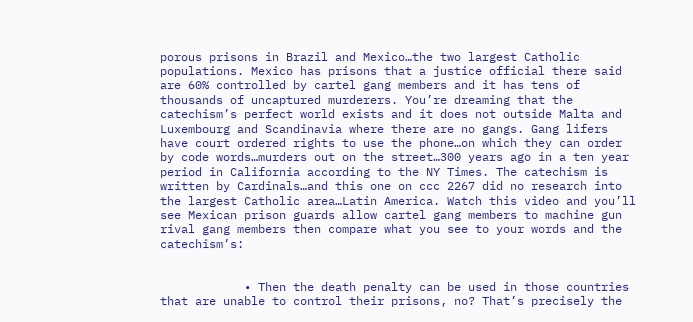porous prisons in Brazil and Mexico…the two largest Catholic populations. Mexico has prisons that a justice official there said are 60% controlled by cartel gang members and it has tens of thousands of uncaptured murderers. You’re dreaming that the catechism’s perfect world exists and it does not outside Malta and Luxembourg and Scandinavia where there are no gangs. Gang lifers have court ordered rights to use the phone…on which they can order by code words…murders out on the street…300 years ago in a ten year period in California according to the NY Times. The catechism is written by Cardinals…and this one on ccc 2267 did no research into the largest Catholic area…Latin America. Watch this video and you’ll see Mexican prison guards allow cartel gang members to machine gun rival gang members then compare what you see to your words and the catechism’s:


            • Then the death penalty can be used in those countries that are unable to control their prisons, no? That’s precisely the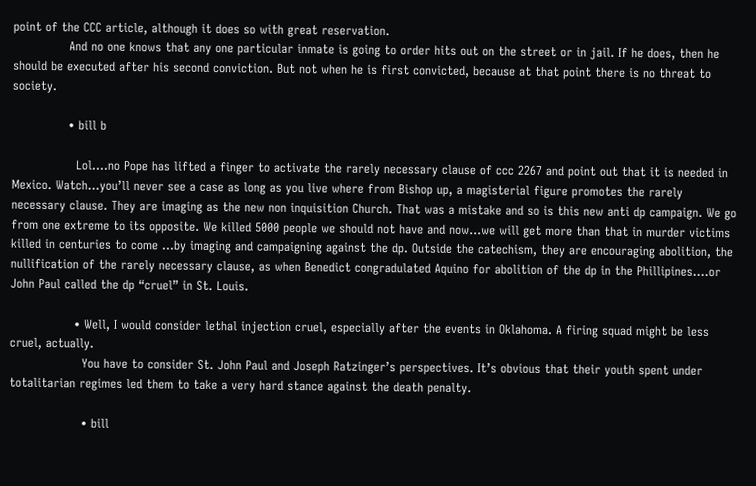point of the CCC article, although it does so with great reservation.
              And no one knows that any one particular inmate is going to order hits out on the street or in jail. If he does, then he should be executed after his second conviction. But not when he is first convicted, because at that point there is no threat to society.

              • bill b

                Lol….no Pope has lifted a finger to activate the rarely necessary clause of ccc 2267 and point out that it is needed in Mexico. Watch…you’ll never see a case as long as you live where from Bishop up, a magisterial figure promotes the rarely necessary clause. They are imaging as the new non inquisition Church. That was a mistake and so is this new anti dp campaign. We go from one extreme to its opposite. We killed 5000 people we should not have and now…we will get more than that in murder victims killed in centuries to come …by imaging and campaigning against the dp. Outside the catechism, they are encouraging abolition, the nullification of the rarely necessary clause, as when Benedict congradulated Aquino for abolition of the dp in the Phillipines….or John Paul called the dp “cruel” in St. Louis.

                • Well, I would consider lethal injection cruel, especially after the events in Oklahoma. A firing squad might be less cruel, actually.
                  You have to consider St. John Paul and Joseph Ratzinger’s perspectives. It’s obvious that their youth spent under totalitarian regimes led them to take a very hard stance against the death penalty.

                  • bill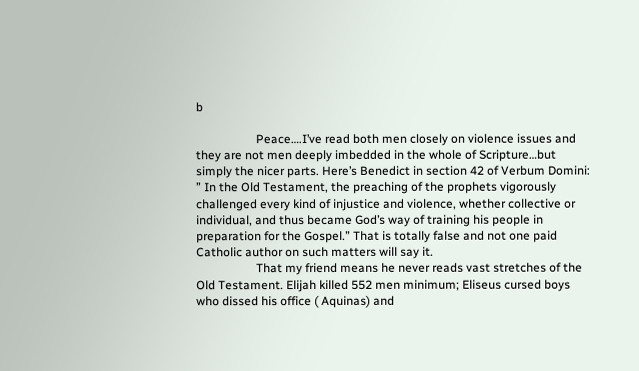b

                    Peace….I’ve read both men closely on violence issues and they are not men deeply imbedded in the whole of Scripture…but simply the nicer parts. Here’s Benedict in section 42 of Verbum Domini: ” In the Old Testament, the preaching of the prophets vigorously challenged every kind of injustice and violence, whether collective or individual, and thus became God’s way of training his people in preparation for the Gospel.” That is totally false and not one paid Catholic author on such matters will say it.
                    That my friend means he never reads vast stretches of the Old Testament. Elijah killed 552 men minimum; Eliseus cursed boys who dissed his office ( Aquinas) and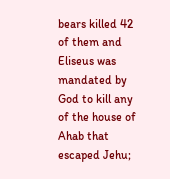bears killed 42 of them and Eliseus was mandated by God to kill any of the house of Ahab that escaped Jehu;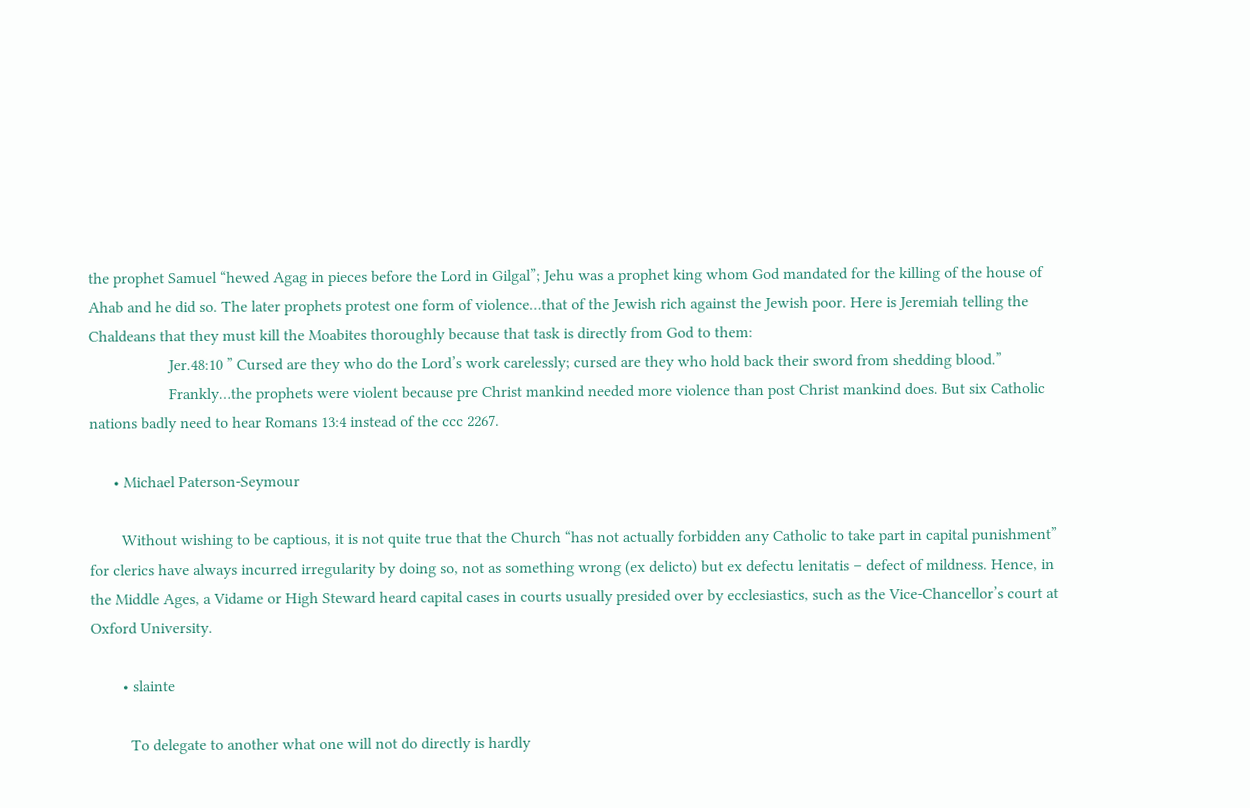the prophet Samuel “hewed Agag in pieces before the Lord in Gilgal”; Jehu was a prophet king whom God mandated for the killing of the house of Ahab and he did so. The later prophets protest one form of violence…that of the Jewish rich against the Jewish poor. Here is Jeremiah telling the Chaldeans that they must kill the Moabites thoroughly because that task is directly from God to them:
                    Jer.48:10 ” Cursed are they who do the Lord’s work carelessly; cursed are they who hold back their sword from shedding blood.”
                    Frankly…the prophets were violent because pre Christ mankind needed more violence than post Christ mankind does. But six Catholic nations badly need to hear Romans 13:4 instead of the ccc 2267.

      • Michael Paterson-Seymour

        Without wishing to be captious, it is not quite true that the Church “has not actually forbidden any Catholic to take part in capital punishment” for clerics have always incurred irregularity by doing so, not as something wrong (ex delicto) but ex defectu lenitatis – defect of mildness. Hence, in the Middle Ages, a Vidame or High Steward heard capital cases in courts usually presided over by ecclesiastics, such as the Vice-Chancellor’s court at Oxford University.

        • slainte

          To delegate to another what one will not do directly is hardly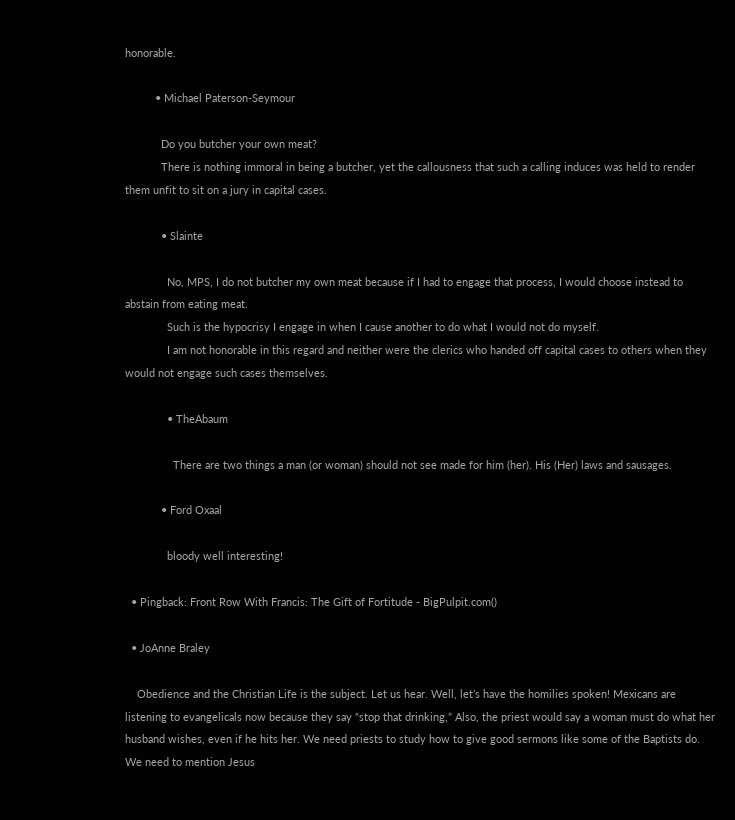honorable.

          • Michael Paterson-Seymour

            Do you butcher your own meat?
            There is nothing immoral in being a butcher, yet the callousness that such a calling induces was held to render them unfit to sit on a jury in capital cases.

            • Slainte

              No, MPS, I do not butcher my own meat because if I had to engage that process, I would choose instead to abstain from eating meat.
              Such is the hypocrisy I engage in when I cause another to do what I would not do myself.
              I am not honorable in this regard and neither were the clerics who handed off capital cases to others when they would not engage such cases themselves.

              • TheAbaum

                There are two things a man (or woman) should not see made for him (her). His (Her) laws and sausages.

            • Ford Oxaal

              bloody well interesting!

  • Pingback: Front Row With Francis: The Gift of Fortitude - BigPulpit.com()

  • JoAnne Braley

    Obedience and the Christian Life is the subject. Let us hear. Well, let’s have the homilies spoken! Mexicans are listening to evangelicals now because they say “stop that drinking,” Also, the priest would say a woman must do what her husband wishes, even if he hits her. We need priests to study how to give good sermons like some of the Baptists do. We need to mention Jesus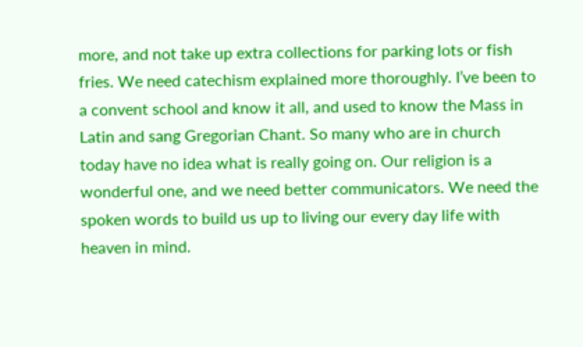more, and not take up extra collections for parking lots or fish fries. We need catechism explained more thoroughly. I’ve been to a convent school and know it all, and used to know the Mass in Latin and sang Gregorian Chant. So many who are in church today have no idea what is really going on. Our religion is a wonderful one, and we need better communicators. We need the spoken words to build us up to living our every day life with heaven in mind.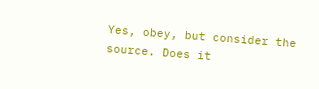Yes, obey, but consider the source. Does it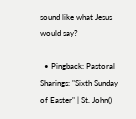sound like what Jesus would say?

  • Pingback: Pastoral Sharings: "Sixth Sunday of Easter" | St. John()